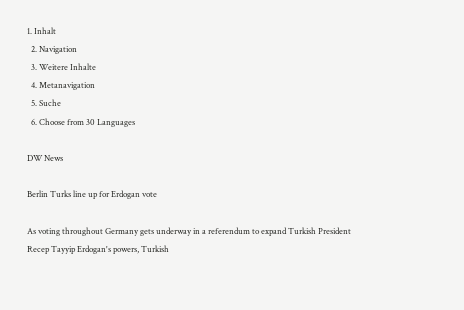1. Inhalt
  2. Navigation
  3. Weitere Inhalte
  4. Metanavigation
  5. Suche
  6. Choose from 30 Languages

DW News

Berlin Turks line up for Erdogan vote

As voting throughout Germany gets underway in a referendum to expand Turkish President Recep Tayyip Erdogan's powers, Turkish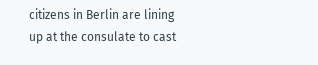citizens in Berlin are lining up at the consulate to cast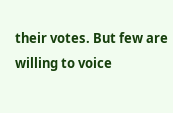their votes. But few are willing to voice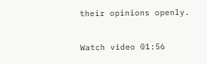their opinions openly.

Watch video 01:56